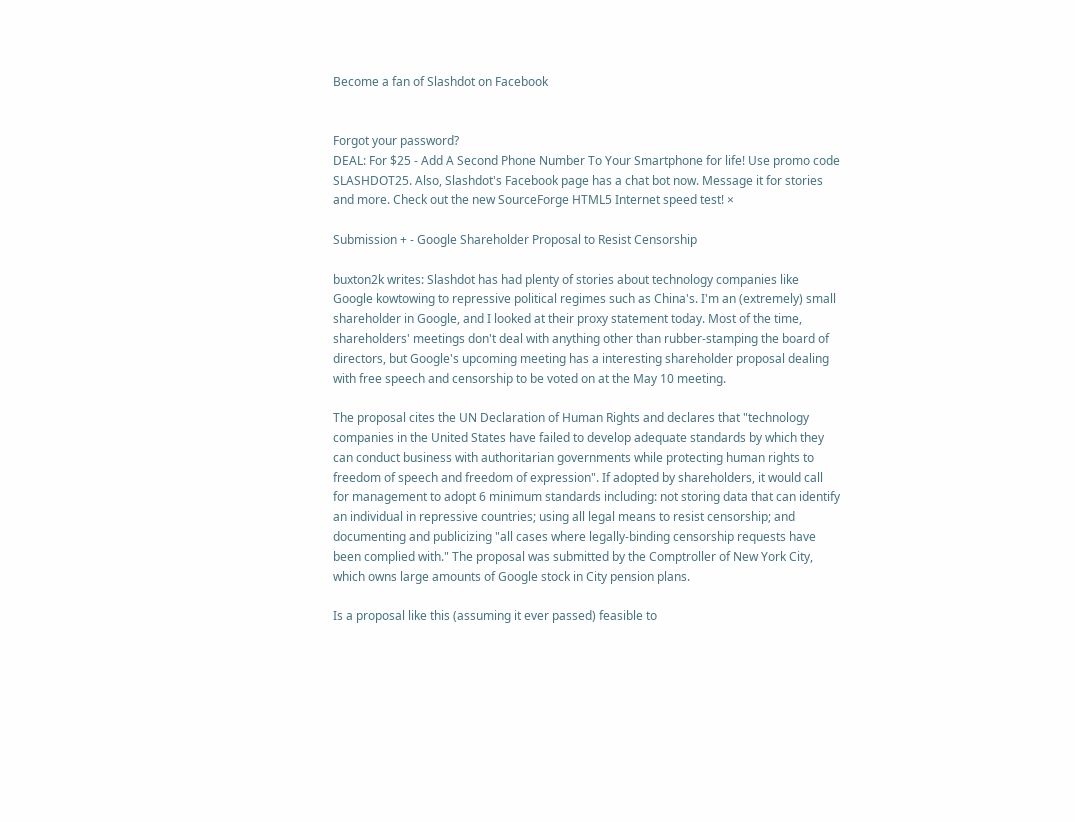Become a fan of Slashdot on Facebook


Forgot your password?
DEAL: For $25 - Add A Second Phone Number To Your Smartphone for life! Use promo code SLASHDOT25. Also, Slashdot's Facebook page has a chat bot now. Message it for stories and more. Check out the new SourceForge HTML5 Internet speed test! ×

Submission + - Google Shareholder Proposal to Resist Censorship

buxton2k writes: Slashdot has had plenty of stories about technology companies like Google kowtowing to repressive political regimes such as China's. I'm an (extremely) small shareholder in Google, and I looked at their proxy statement today. Most of the time, shareholders' meetings don't deal with anything other than rubber-stamping the board of directors, but Google's upcoming meeting has a interesting shareholder proposal dealing with free speech and censorship to be voted on at the May 10 meeting.

The proposal cites the UN Declaration of Human Rights and declares that "technology companies in the United States have failed to develop adequate standards by which they can conduct business with authoritarian governments while protecting human rights to freedom of speech and freedom of expression". If adopted by shareholders, it would call for management to adopt 6 minimum standards including: not storing data that can identify an individual in repressive countries; using all legal means to resist censorship; and documenting and publicizing "all cases where legally-binding censorship requests have been complied with." The proposal was submitted by the Comptroller of New York City, which owns large amounts of Google stock in City pension plans.

Is a proposal like this (assuming it ever passed) feasible to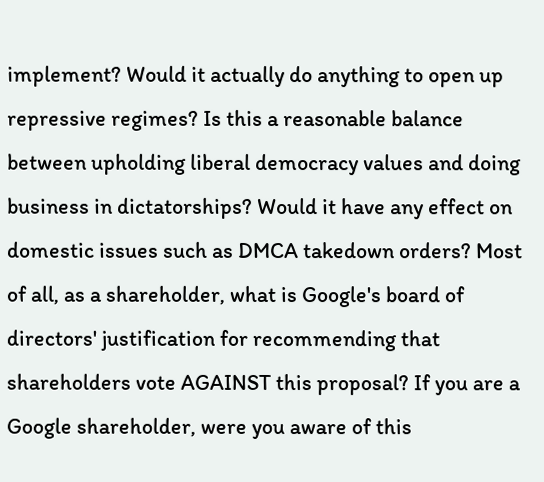implement? Would it actually do anything to open up repressive regimes? Is this a reasonable balance between upholding liberal democracy values and doing business in dictatorships? Would it have any effect on domestic issues such as DMCA takedown orders? Most of all, as a shareholder, what is Google's board of directors' justification for recommending that shareholders vote AGAINST this proposal? If you are a Google shareholder, were you aware of this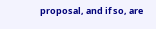proposal, and if so, are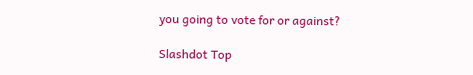you going to vote for or against?

Slashdot Top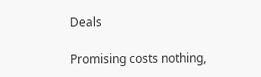Deals

Promising costs nothing,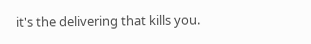it's the delivering that kills you.